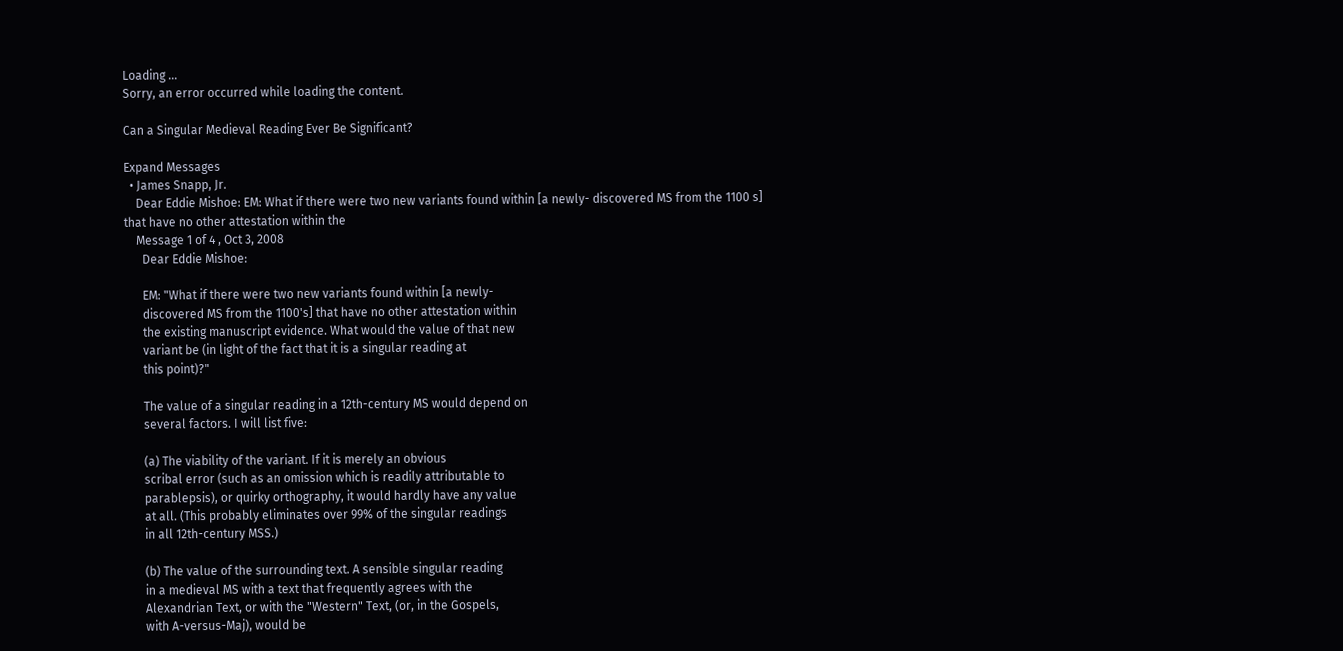Loading ...
Sorry, an error occurred while loading the content.

Can a Singular Medieval Reading Ever Be Significant?

Expand Messages
  • James Snapp, Jr.
    Dear Eddie Mishoe: EM: What if there were two new variants found within [a newly- discovered MS from the 1100 s] that have no other attestation within the
    Message 1 of 4 , Oct 3, 2008
      Dear Eddie Mishoe:

      EM: "What if there were two new variants found within [a newly-
      discovered MS from the 1100's] that have no other attestation within
      the existing manuscript evidence. What would the value of that new
      variant be (in light of the fact that it is a singular reading at
      this point)?"

      The value of a singular reading in a 12th-century MS would depend on
      several factors. I will list five:

      (a) The viability of the variant. If it is merely an obvious
      scribal error (such as an omission which is readily attributable to
      parablepsis), or quirky orthography, it would hardly have any value
      at all. (This probably eliminates over 99% of the singular readings
      in all 12th-century MSS.)

      (b) The value of the surrounding text. A sensible singular reading
      in a medieval MS with a text that frequently agrees with the
      Alexandrian Text, or with the "Western" Text, (or, in the Gospels,
      with A-versus-Maj), would be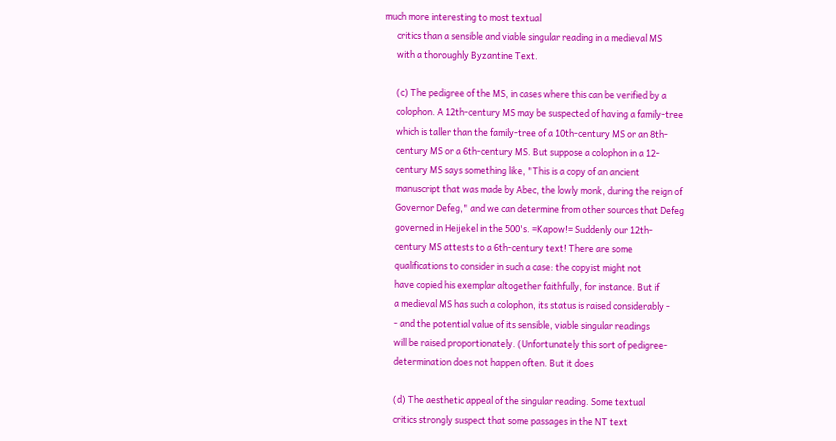much more interesting to most textual
      critics than a sensible and viable singular reading in a medieval MS
      with a thoroughly Byzantine Text.

      (c) The pedigree of the MS, in cases where this can be verified by a
      colophon. A 12th-century MS may be suspected of having a family-tree
      which is taller than the family-tree of a 10th-century MS or an 8th-
      century MS or a 6th-century MS. But suppose a colophon in a 12-
      century MS says something like, "This is a copy of an ancient
      manuscript that was made by Abec, the lowly monk, during the reign of
      Governor Defeg," and we can determine from other sources that Defeg
      governed in Heijekel in the 500's. =Kapow!= Suddenly our 12th-
      century MS attests to a 6th-century text! There are some
      qualifications to consider in such a case: the copyist might not
      have copied his exemplar altogether faithfully, for instance. But if
      a medieval MS has such a colophon, its status is raised considerably -
      - and the potential value of its sensible, viable singular readings
      will be raised proportionately. (Unfortunately this sort of pedigree-
      determination does not happen often. But it does

      (d) The aesthetic appeal of the singular reading. Some textual
      critics strongly suspect that some passages in the NT text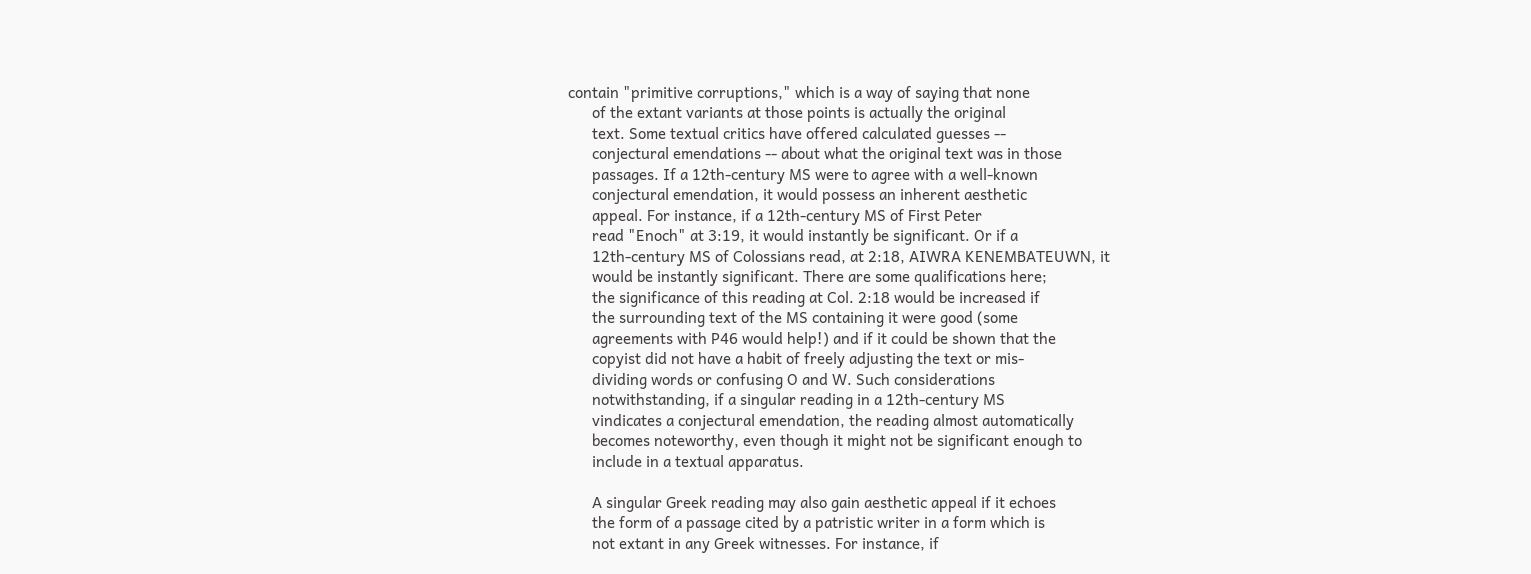contain "primitive corruptions," which is a way of saying that none
      of the extant variants at those points is actually the original
      text. Some textual critics have offered calculated guesses --
      conjectural emendations -- about what the original text was in those
      passages. If a 12th-century MS were to agree with a well-known
      conjectural emendation, it would possess an inherent aesthetic
      appeal. For instance, if a 12th-century MS of First Peter
      read "Enoch" at 3:19, it would instantly be significant. Or if a
      12th-century MS of Colossians read, at 2:18, AIWRA KENEMBATEUWN, it
      would be instantly significant. There are some qualifications here;
      the significance of this reading at Col. 2:18 would be increased if
      the surrounding text of the MS containing it were good (some
      agreements with P46 would help!) and if it could be shown that the
      copyist did not have a habit of freely adjusting the text or mis-
      dividing words or confusing O and W. Such considerations
      notwithstanding, if a singular reading in a 12th-century MS
      vindicates a conjectural emendation, the reading almost automatically
      becomes noteworthy, even though it might not be significant enough to
      include in a textual apparatus.

      A singular Greek reading may also gain aesthetic appeal if it echoes
      the form of a passage cited by a patristic writer in a form which is
      not extant in any Greek witnesses. For instance, if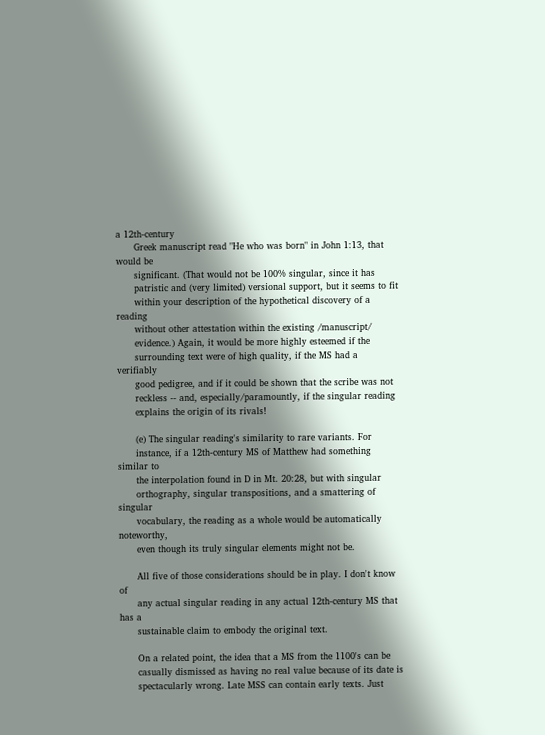a 12th-century
      Greek manuscript read "He who was born" in John 1:13, that would be
      significant. (That would not be 100% singular, since it has
      patristic and (very limited) versional support, but it seems to fit
      within your description of the hypothetical discovery of a reading
      without other attestation within the existing /manuscript/
      evidence.) Again, it would be more highly esteemed if the
      surrounding text were of high quality, if the MS had a verifiably
      good pedigree, and if it could be shown that the scribe was not
      reckless -- and, especially/paramountly, if the singular reading
      explains the origin of its rivals!

      (e) The singular reading's similarity to rare variants. For
      instance, if a 12th-century MS of Matthew had something similar to
      the interpolation found in D in Mt. 20:28, but with singular
      orthography, singular transpositions, and a smattering of singular
      vocabulary, the reading as a whole would be automatically noteworthy,
      even though its truly singular elements might not be.

      All five of those considerations should be in play. I don't know of
      any actual singular reading in any actual 12th-century MS that has a
      sustainable claim to embody the original text.

      On a related point, the idea that a MS from the 1100's can be
      casually dismissed as having no real value because of its date is
      spectacularly wrong. Late MSS can contain early texts. Just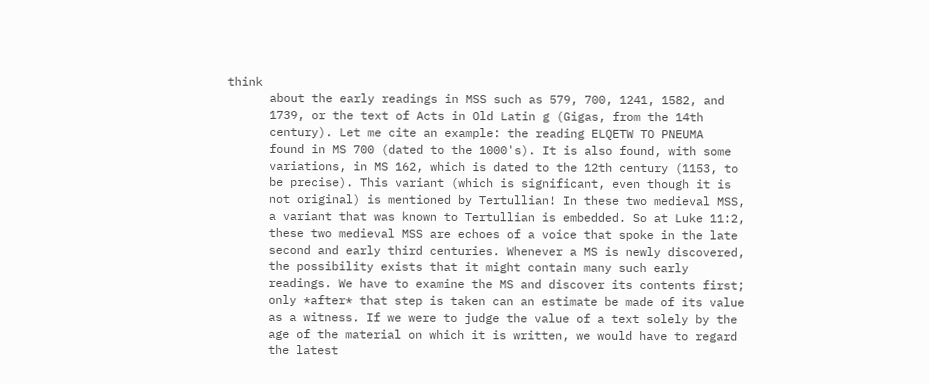think
      about the early readings in MSS such as 579, 700, 1241, 1582, and
      1739, or the text of Acts in Old Latin g (Gigas, from the 14th
      century). Let me cite an example: the reading ELQETW TO PNEUMA
      found in MS 700 (dated to the 1000's). It is also found, with some
      variations, in MS 162, which is dated to the 12th century (1153, to
      be precise). This variant (which is significant, even though it is
      not original) is mentioned by Tertullian! In these two medieval MSS,
      a variant that was known to Tertullian is embedded. So at Luke 11:2,
      these two medieval MSS are echoes of a voice that spoke in the late
      second and early third centuries. Whenever a MS is newly discovered,
      the possibility exists that it might contain many such early
      readings. We have to examine the MS and discover its contents first;
      only *after* that step is taken can an estimate be made of its value
      as a witness. If we were to judge the value of a text solely by the
      age of the material on which it is written, we would have to regard
      the latest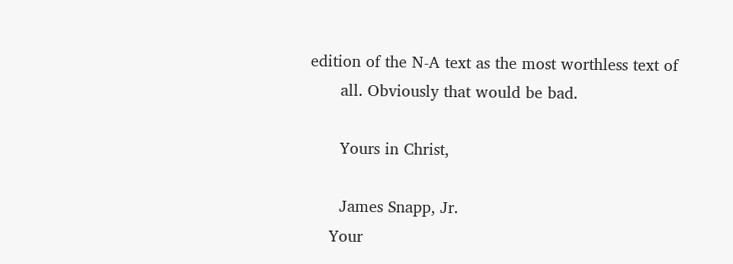edition of the N-A text as the most worthless text of
      all. Obviously that would be bad.

      Yours in Christ,

      James Snapp, Jr.
    Your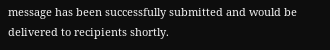message has been successfully submitted and would be delivered to recipients shortly.